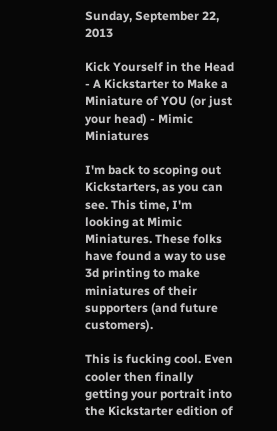Sunday, September 22, 2013

Kick Yourself in the Head - A Kickstarter to Make a Miniature of YOU (or just your head) - Mimic Miniatures

I'm back to scoping out Kickstarters, as you can see. This time, I'm looking at Mimic Miniatures. These folks have found a way to use 3d printing to make miniatures of their supporters (and future customers).

This is fucking cool. Even cooler then finally getting your portrait into the Kickstarter edition of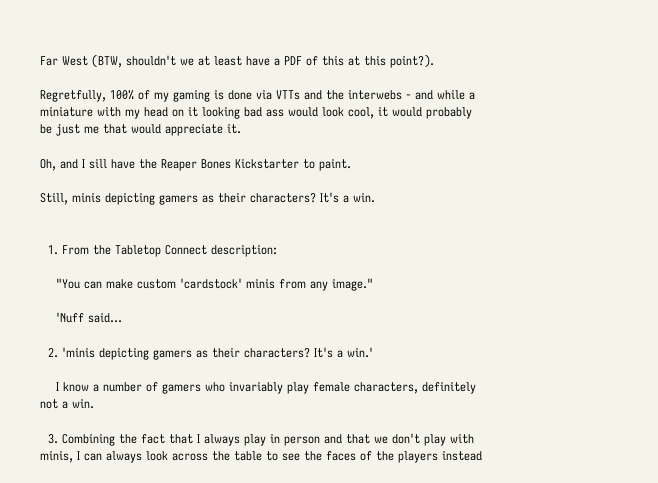Far West (BTW, shouldn't we at least have a PDF of this at this point?).

Regretfully, 100% of my gaming is done via VTTs and the interwebs - and while a miniature with my head on it looking bad ass would look cool, it would probably be just me that would appreciate it.

Oh, and I sill have the Reaper Bones Kickstarter to paint.

Still, minis depicting gamers as their characters? It's a win.


  1. From the Tabletop Connect description:

    "You can make custom 'cardstock' minis from any image."

    'Nuff said...

  2. 'minis depicting gamers as their characters? It's a win.'

    I know a number of gamers who invariably play female characters, definitely not a win.

  3. Combining the fact that I always play in person and that we don't play with minis, I can always look across the table to see the faces of the players instead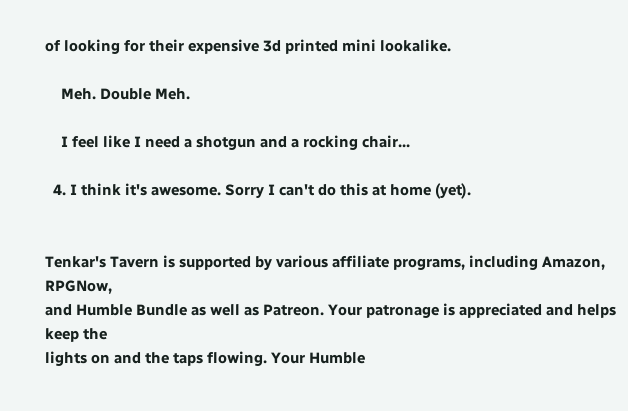of looking for their expensive 3d printed mini lookalike.

    Meh. Double Meh.

    I feel like I need a shotgun and a rocking chair...

  4. I think it's awesome. Sorry I can't do this at home (yet).


Tenkar's Tavern is supported by various affiliate programs, including Amazon, RPGNow,
and Humble Bundle as well as Patreon. Your patronage is appreciated and helps keep the
lights on and the taps flowing. Your Humble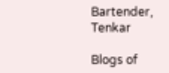Bartender, Tenkar

Blogs of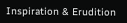Inspiration & Erudition